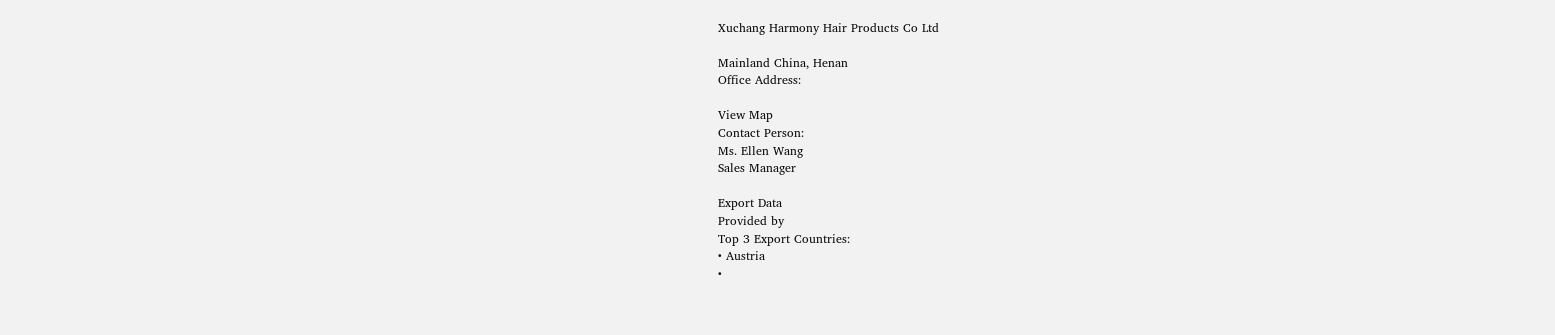Xuchang Harmony Hair Products Co Ltd

Mainland China, Henan
Office Address:

View Map
Contact Person:
Ms. Ellen Wang
Sales Manager

Export Data
Provided by
Top 3 Export Countries:
• Austria
•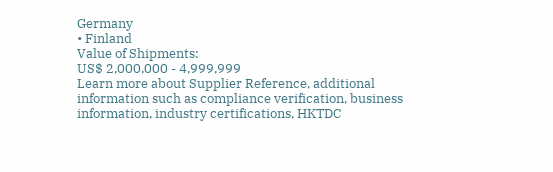Germany
• Finland
Value of Shipments:
US$ 2,000,000 - 4,999,999
Learn more about Supplier Reference, additional information such as compliance verification, business information, industry certifications, HKTDC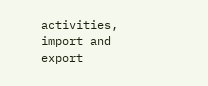activities, import and export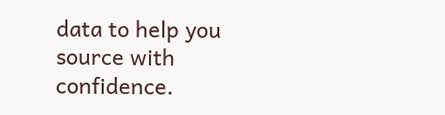data to help you source with confidence.